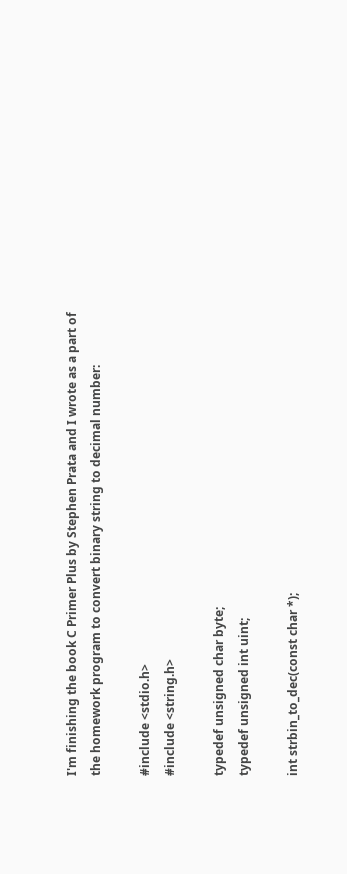I'm finishing the book C Primer Plus by Stephen Prata and I wrote as a part of the homework program to convert binary string to decimal number:

#include <stdio.h>
#include <string.h>

typedef unsigned char byte;
typedef unsigned int uint;

int strbin_to_dec(const char *);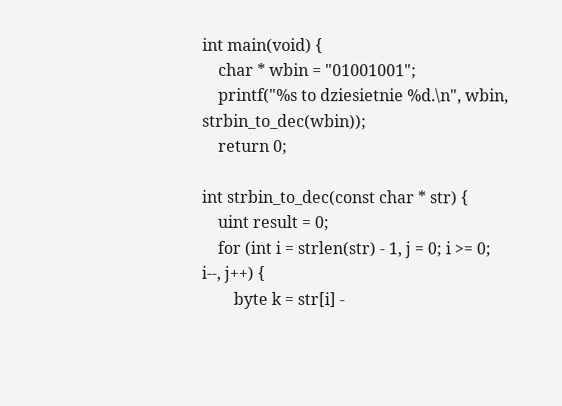int main(void) {
    char * wbin = "01001001";
    printf("%s to dziesietnie %d.\n", wbin, strbin_to_dec(wbin));
    return 0;

int strbin_to_dec(const char * str) {
    uint result = 0;
    for (int i = strlen(str) - 1, j = 0; i >= 0; i--, j++) {
        byte k = str[i] -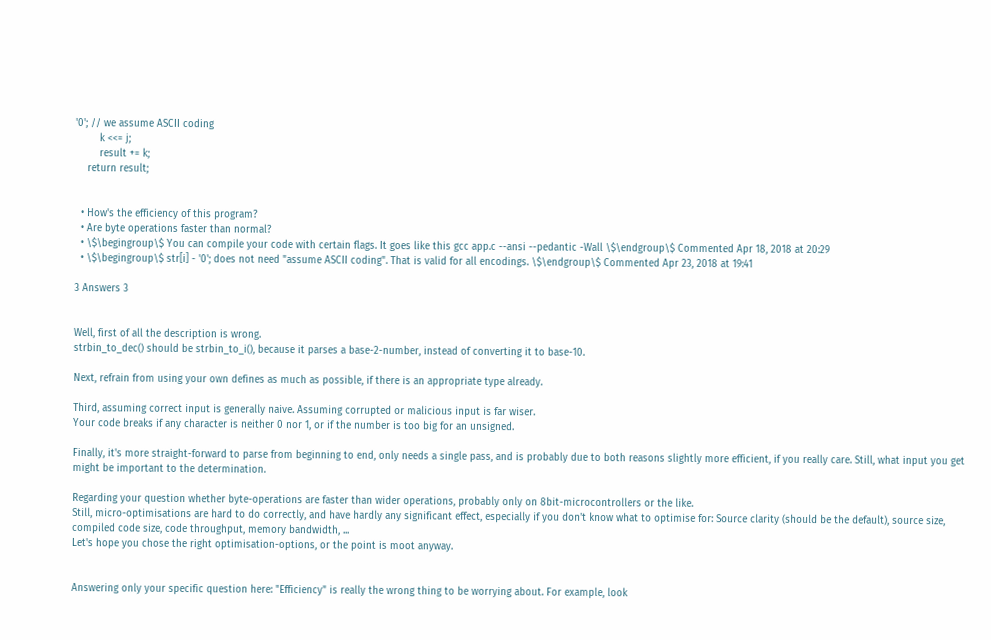'0'; // we assume ASCII coding
        k <<= j;
        result += k;
    return result;


  • How's the efficiency of this program?
  • Are byte operations faster than normal?
  • \$\begingroup\$ You can compile your code with certain flags. It goes like this gcc app.c --ansi --pedantic -Wall \$\endgroup\$ Commented Apr 18, 2018 at 20:29
  • \$\begingroup\$ str[i] - '0'; does not need "assume ASCII coding". That is valid for all encodings. \$\endgroup\$ Commented Apr 23, 2018 at 19:41

3 Answers 3


Well, first of all the description is wrong.
strbin_to_dec() should be strbin_to_i(), because it parses a base-2-number, instead of converting it to base-10.

Next, refrain from using your own defines as much as possible, if there is an appropriate type already.

Third, assuming correct input is generally naive. Assuming corrupted or malicious input is far wiser.
Your code breaks if any character is neither 0 nor 1, or if the number is too big for an unsigned.

Finally, it's more straight-forward to parse from beginning to end, only needs a single pass, and is probably due to both reasons slightly more efficient, if you really care. Still, what input you get might be important to the determination.

Regarding your question whether byte-operations are faster than wider operations, probably only on 8bit-microcontrollers or the like.
Still, micro-optimisations are hard to do correctly, and have hardly any significant effect, especially if you don't know what to optimise for: Source clarity (should be the default), source size, compiled code size, code throughput, memory bandwidth, ...
Let's hope you chose the right optimisation-options, or the point is moot anyway.


Answering only your specific question here: "Efficiency" is really the wrong thing to be worrying about. For example, look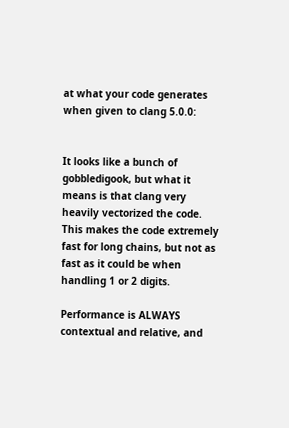at what your code generates when given to clang 5.0.0:


It looks like a bunch of gobbledigook, but what it means is that clang very heavily vectorized the code. This makes the code extremely fast for long chains, but not as fast as it could be when handling 1 or 2 digits.

Performance is ALWAYS contextual and relative, and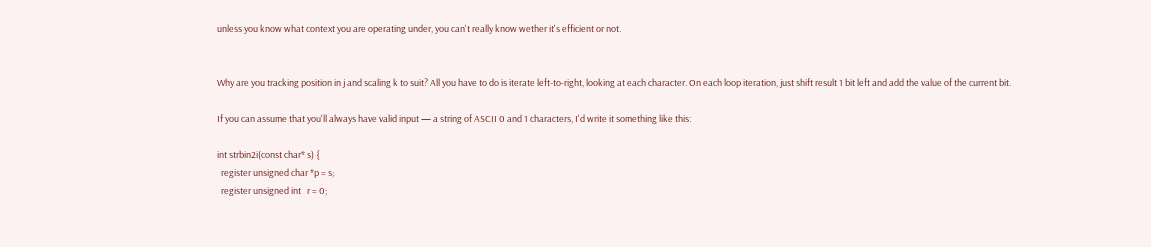unless you know what context you are operating under, you can't really know wether it's efficient or not.


Why are you tracking position in j and scaling k to suit? All you have to do is iterate left-to-right, looking at each character. On each loop iteration, just shift result 1 bit left and add the value of the current bit.

If you can assume that you'll always have valid input — a string of ASCII 0 and 1 characters, I'd write it something like this:

int strbin2i(const char* s) {
  register unsigned char *p = s;
  register unsigned int   r = 0;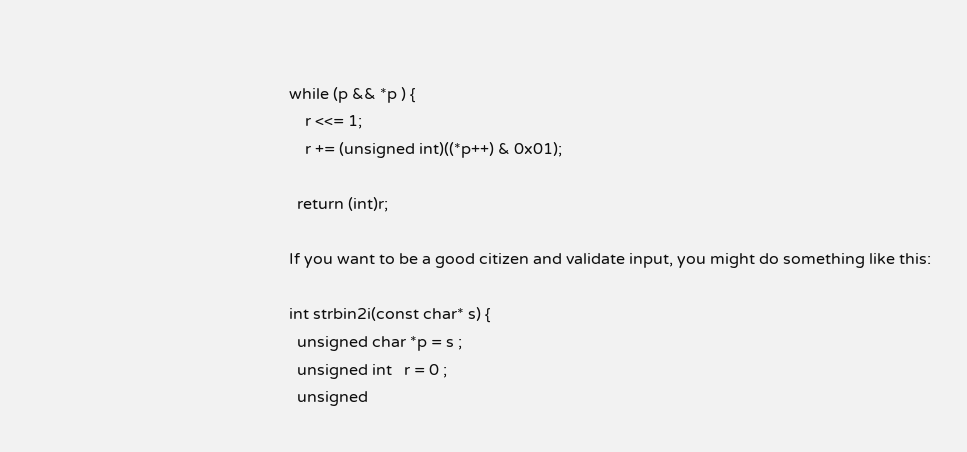while (p && *p ) {
    r <<= 1;
    r += (unsigned int)((*p++) & 0x01);

  return (int)r;

If you want to be a good citizen and validate input, you might do something like this:

int strbin2i(const char* s) {
  unsigned char *p = s ;
  unsigned int   r = 0 ;
  unsigned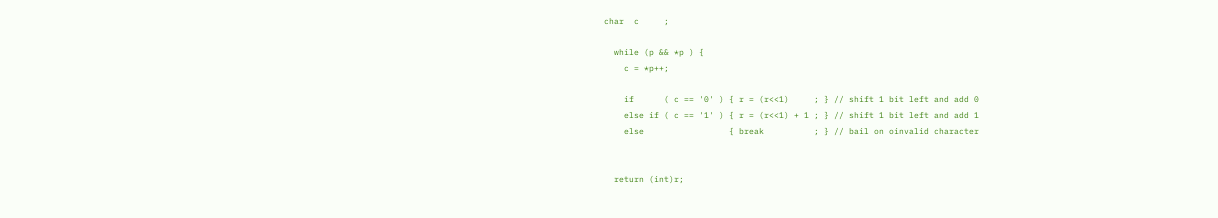char  c     ;

  while (p && *p ) {
    c = *p++;

    if      ( c == '0' ) { r = (r<<1)     ; } // shift 1 bit left and add 0
    else if ( c == '1' ) { r = (r<<1) + 1 ; } // shift 1 bit left and add 1
    else                 { break          ; } // bail on oinvalid character


  return (int)r;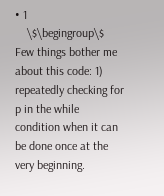• 1
    \$\begingroup\$ Few things bother me about this code: 1) repeatedly checking for p in the while condition when it can be done once at the very beginning.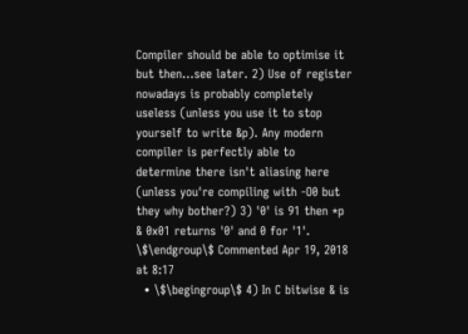Compiler should be able to optimise it but then...see later. 2) Use of register nowadays is probably completely useless (unless you use it to stop yourself to write &p). Any modern compiler is perfectly able to determine there isn't aliasing here (unless you're compiling with -O0 but they why bother?) 3) '0' is 91 then *p & 0x01 returns '0' and 0 for '1'. \$\endgroup\$ Commented Apr 19, 2018 at 8:17
  • \$\begingroup\$ 4) In C bitwise & is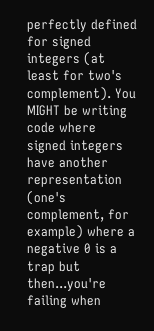perfectly defined for signed integers (at least for two's complement). You MIGHT be writing code where signed integers have another representation (one's complement, for example) where a negative 0 is a trap but then...you're failing when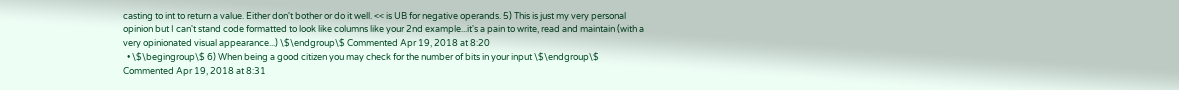casting to int to return a value. Either don't bother or do it well. << is UB for negative operands. 5) This is just my very personal opinion but I can't stand code formatted to look like columns like your 2nd example...it's a pain to write, read and maintain (with a very opinionated visual appearance...) \$\endgroup\$ Commented Apr 19, 2018 at 8:20
  • \$\begingroup\$ 6) When being a good citizen you may check for the number of bits in your input \$\endgroup\$ Commented Apr 19, 2018 at 8:31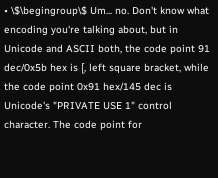• \$\begingroup\$ Um... no. Don't know what encoding you're talking about, but in Unicode and ASCII both, the code point 91 dec/0x5b hex is [, left square bracket, while the code point 0x91 hex/145 dec is Unicode's "PRIVATE USE 1" control character. The code point for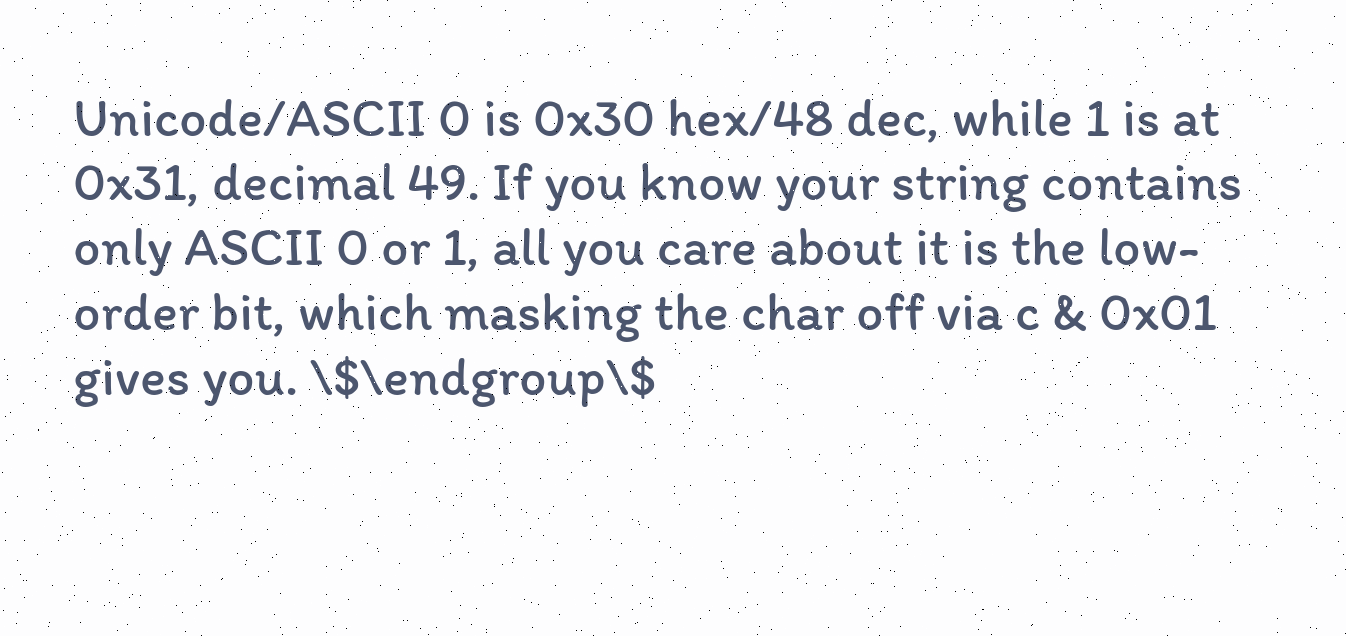Unicode/ASCII 0 is 0x30 hex/48 dec, while 1 is at 0x31, decimal 49. If you know your string contains only ASCII 0 or 1, all you care about it is the low-order bit, which masking the char off via c & 0x01 gives you. \$\endgroup\$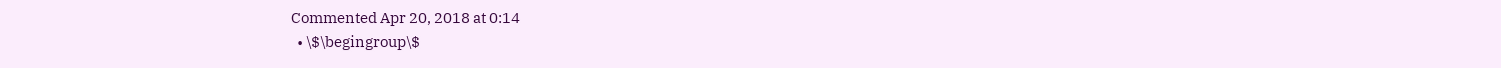Commented Apr 20, 2018 at 0:14
  • \$\begingroup\$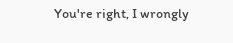You're right, I wrongly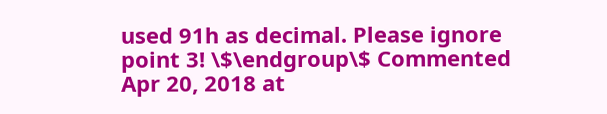used 91h as decimal. Please ignore point 3! \$\endgroup\$ Commented Apr 20, 2018 at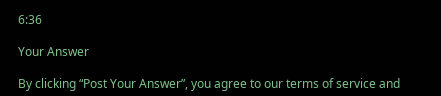6:36

Your Answer

By clicking “Post Your Answer”, you agree to our terms of service and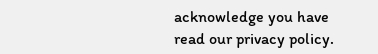acknowledge you have read our privacy policy.